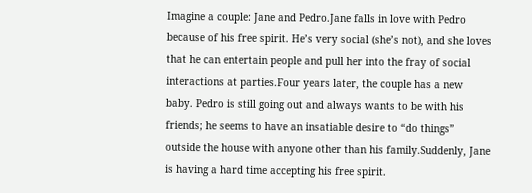Imagine a couple: Jane and Pedro.Jane falls in love with Pedro because of his free spirit. He’s very social (she’s not), and she loves that he can entertain people and pull her into the fray of social interactions at parties.Four years later, the couple has a new baby. Pedro is still going out and always wants to be with his friends; he seems to have an insatiable desire to “do things” outside the house with anyone other than his family.Suddenly, Jane is having a hard time accepting his free spirit.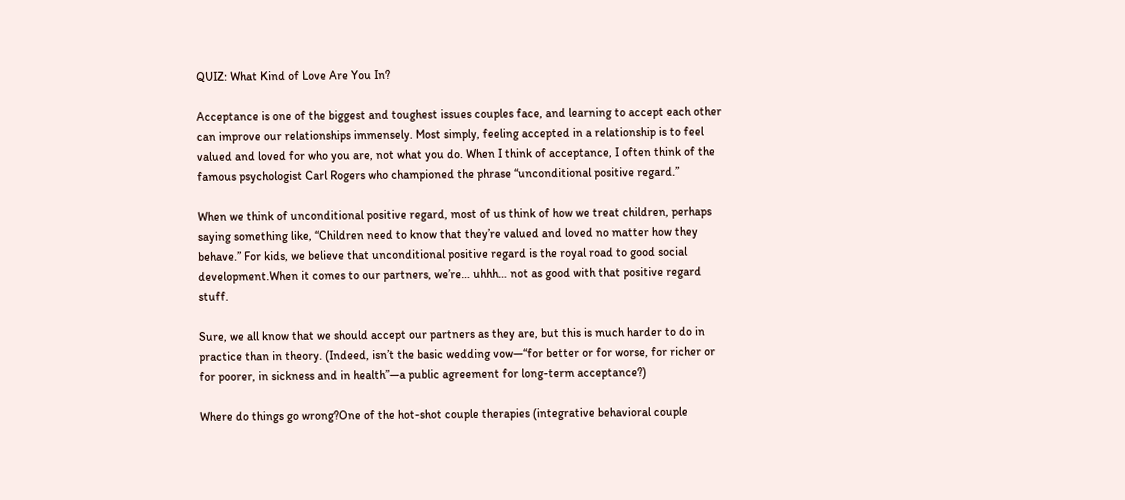QUIZ: What Kind of Love Are You In?

Acceptance is one of the biggest and toughest issues couples face, and learning to accept each other can improve our relationships immensely. Most simply, feeling accepted in a relationship is to feel valued and loved for who you are, not what you do. When I think of acceptance, I often think of the famous psychologist Carl Rogers who championed the phrase “unconditional positive regard.”

When we think of unconditional positive regard, most of us think of how we treat children, perhaps saying something like, “Children need to know that they’re valued and loved no matter how they behave.” For kids, we believe that unconditional positive regard is the royal road to good social development.When it comes to our partners, we’re… uhhh… not as good with that positive regard stuff.

Sure, we all know that we should accept our partners as they are, but this is much harder to do in practice than in theory. (Indeed, isn’t the basic wedding vow—“for better or for worse, for richer or for poorer, in sickness and in health”—a public agreement for long-term acceptance?)

Where do things go wrong?One of the hot-shot couple therapies (integrative behavioral couple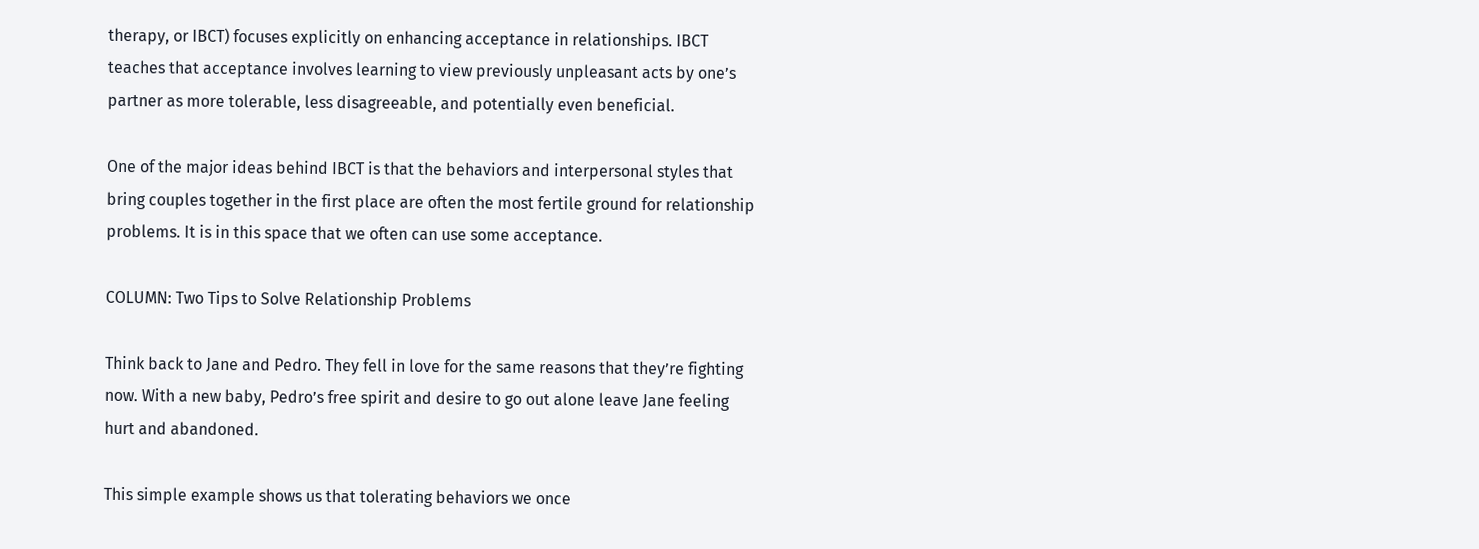therapy, or IBCT) focuses explicitly on enhancing acceptance in relationships. IBCT teaches that acceptance involves learning to view previously unpleasant acts by one’s partner as more tolerable, less disagreeable, and potentially even beneficial.

One of the major ideas behind IBCT is that the behaviors and interpersonal styles that bring couples together in the first place are often the most fertile ground for relationship problems. It is in this space that we often can use some acceptance.

COLUMN: Two Tips to Solve Relationship Problems

Think back to Jane and Pedro. They fell in love for the same reasons that they’re fighting now. With a new baby, Pedro’s free spirit and desire to go out alone leave Jane feeling hurt and abandoned.

This simple example shows us that tolerating behaviors we once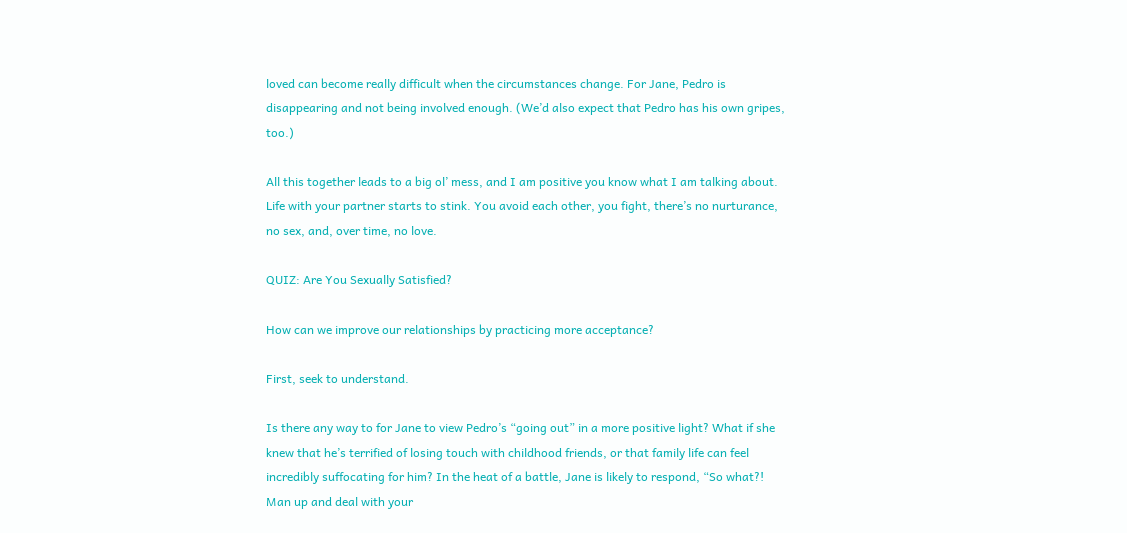loved can become really difficult when the circumstances change. For Jane, Pedro is disappearing and not being involved enough. (We’d also expect that Pedro has his own gripes, too.)

All this together leads to a big ol’ mess, and I am positive you know what I am talking about. Life with your partner starts to stink. You avoid each other, you fight, there’s no nurturance, no sex, and, over time, no love.

QUIZ: Are You Sexually Satisfied?

How can we improve our relationships by practicing more acceptance?

First, seek to understand.

Is there any way to for Jane to view Pedro’s “going out” in a more positive light? What if she knew that he’s terrified of losing touch with childhood friends, or that family life can feel incredibly suffocating for him? In the heat of a battle, Jane is likely to respond, “So what?! Man up and deal with your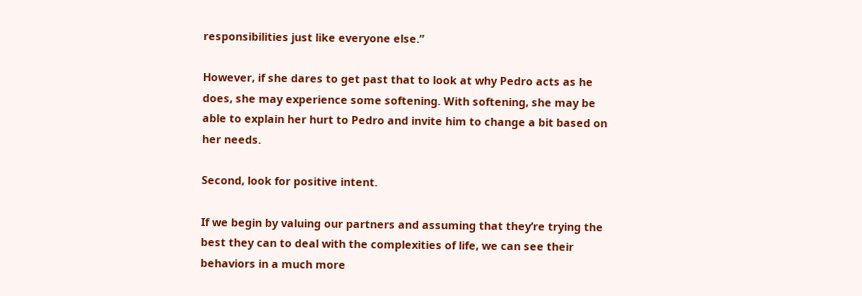responsibilities just like everyone else.”

However, if she dares to get past that to look at why Pedro acts as he does, she may experience some softening. With softening, she may be able to explain her hurt to Pedro and invite him to change a bit based on her needs.

Second, look for positive intent.

If we begin by valuing our partners and assuming that they’re trying the best they can to deal with the complexities of life, we can see their behaviors in a much more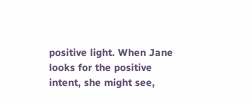positive light. When Jane looks for the positive intent, she might see,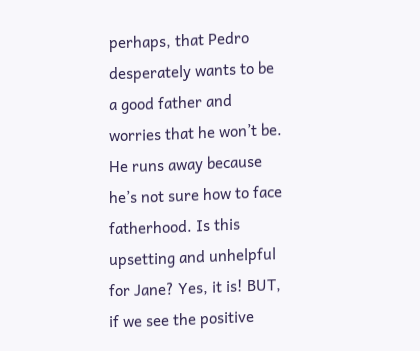perhaps, that Pedro desperately wants to be a good father and worries that he won’t be. He runs away because he’s not sure how to face fatherhood. Is this upsetting and unhelpful for Jane? Yes, it is! BUT, if we see the positive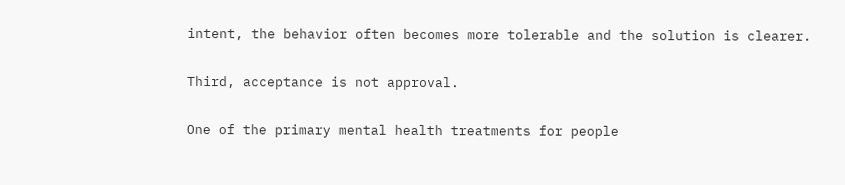intent, the behavior often becomes more tolerable and the solution is clearer.

Third, acceptance is not approval.

One of the primary mental health treatments for people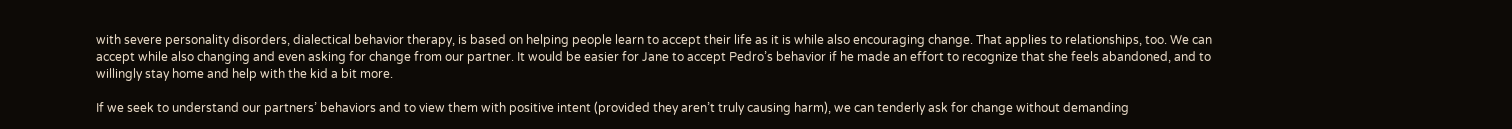with severe personality disorders, dialectical behavior therapy, is based on helping people learn to accept their life as it is while also encouraging change. That applies to relationships, too. We can accept while also changing and even asking for change from our partner. It would be easier for Jane to accept Pedro’s behavior if he made an effort to recognize that she feels abandoned, and to willingly stay home and help with the kid a bit more.

If we seek to understand our partners’ behaviors and to view them with positive intent (provided they aren’t truly causing harm), we can tenderly ask for change without demanding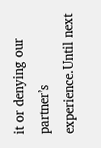it or denying our partner’s experience.Until next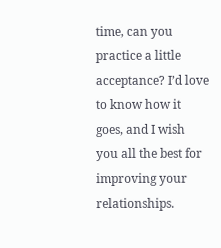time, can you practice a little acceptance? I’d love to know how it goes, and I wish you all the best for improving your relationships.